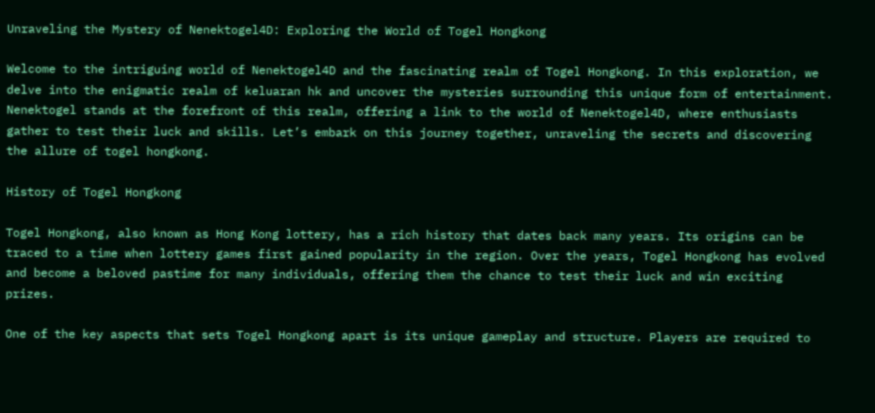Unraveling the Mystery of Nenektogel4D: Exploring the World of Togel Hongkong

Welcome to the intriguing world of Nenektogel4D and the fascinating realm of Togel Hongkong. In this exploration, we delve into the enigmatic realm of keluaran hk and uncover the mysteries surrounding this unique form of entertainment. Nenektogel stands at the forefront of this realm, offering a link to the world of Nenektogel4D, where enthusiasts gather to test their luck and skills. Let’s embark on this journey together, unraveling the secrets and discovering the allure of togel hongkong.

History of Togel Hongkong

Togel Hongkong, also known as Hong Kong lottery, has a rich history that dates back many years. Its origins can be traced to a time when lottery games first gained popularity in the region. Over the years, Togel Hongkong has evolved and become a beloved pastime for many individuals, offering them the chance to test their luck and win exciting prizes.

One of the key aspects that sets Togel Hongkong apart is its unique gameplay and structure. Players are required to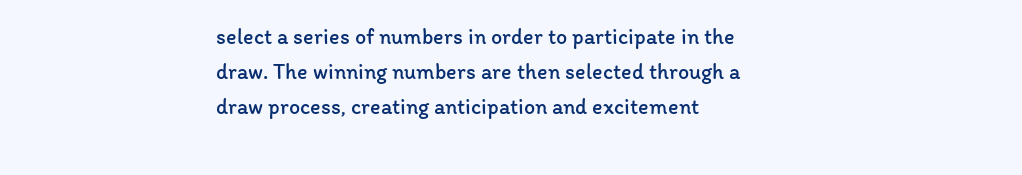select a series of numbers in order to participate in the draw. The winning numbers are then selected through a draw process, creating anticipation and excitement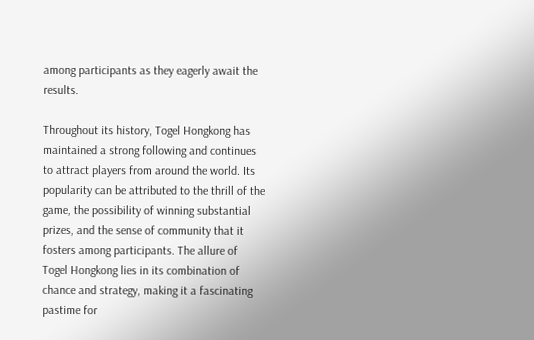among participants as they eagerly await the results.

Throughout its history, Togel Hongkong has maintained a strong following and continues to attract players from around the world. Its popularity can be attributed to the thrill of the game, the possibility of winning substantial prizes, and the sense of community that it fosters among participants. The allure of Togel Hongkong lies in its combination of chance and strategy, making it a fascinating pastime for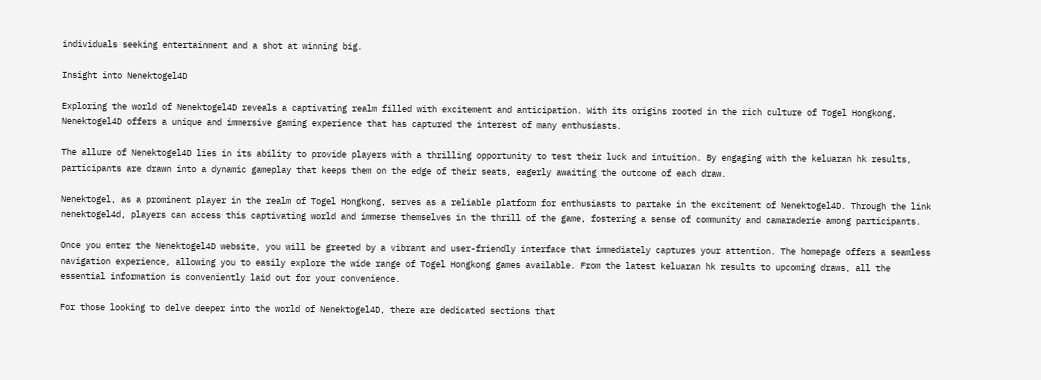individuals seeking entertainment and a shot at winning big.

Insight into Nenektogel4D

Exploring the world of Nenektogel4D reveals a captivating realm filled with excitement and anticipation. With its origins rooted in the rich culture of Togel Hongkong, Nenektogel4D offers a unique and immersive gaming experience that has captured the interest of many enthusiasts.

The allure of Nenektogel4D lies in its ability to provide players with a thrilling opportunity to test their luck and intuition. By engaging with the keluaran hk results, participants are drawn into a dynamic gameplay that keeps them on the edge of their seats, eagerly awaiting the outcome of each draw.

Nenektogel, as a prominent player in the realm of Togel Hongkong, serves as a reliable platform for enthusiasts to partake in the excitement of Nenektogel4D. Through the link nenektogel4d, players can access this captivating world and immerse themselves in the thrill of the game, fostering a sense of community and camaraderie among participants.

Once you enter the Nenektogel4D website, you will be greeted by a vibrant and user-friendly interface that immediately captures your attention. The homepage offers a seamless navigation experience, allowing you to easily explore the wide range of Togel Hongkong games available. From the latest keluaran hk results to upcoming draws, all the essential information is conveniently laid out for your convenience.

For those looking to delve deeper into the world of Nenektogel4D, there are dedicated sections that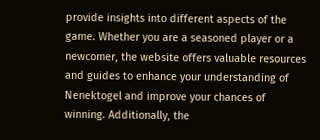provide insights into different aspects of the game. Whether you are a seasoned player or a newcomer, the website offers valuable resources and guides to enhance your understanding of Nenektogel and improve your chances of winning. Additionally, the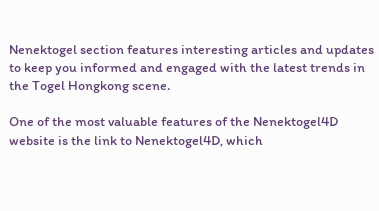Nenektogel section features interesting articles and updates to keep you informed and engaged with the latest trends in the Togel Hongkong scene.

One of the most valuable features of the Nenektogel4D website is the link to Nenektogel4D, which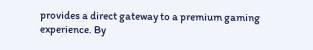provides a direct gateway to a premium gaming experience. By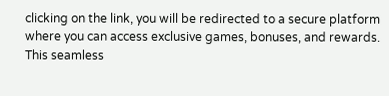clicking on the link, you will be redirected to a secure platform where you can access exclusive games, bonuses, and rewards. This seamless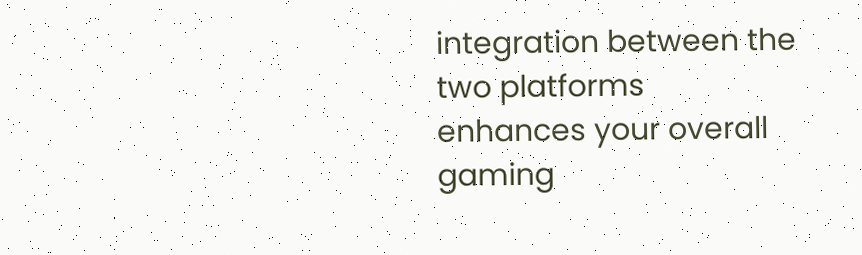integration between the two platforms enhances your overall gaming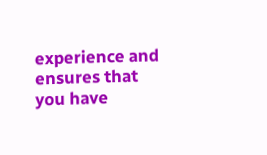experience and ensures that you have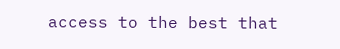access to the best that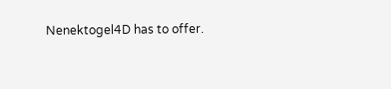Nenektogel4D has to offer.